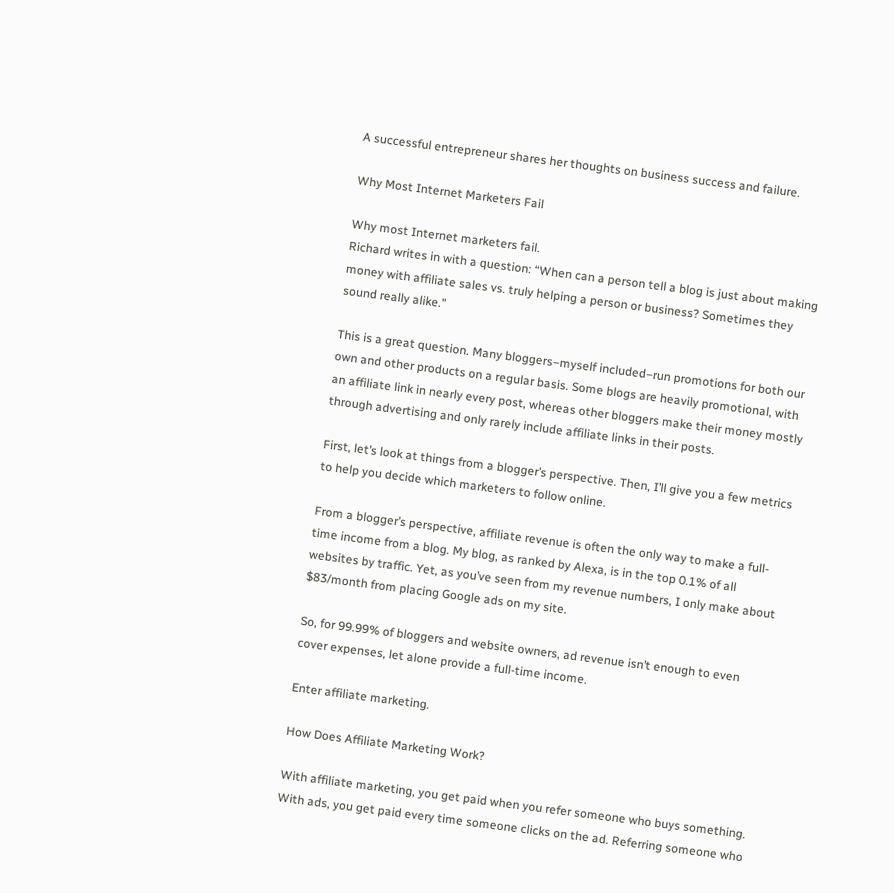A successful entrepreneur shares her thoughts on business success and failure.

Why Most Internet Marketers Fail

Why most Internet marketers fail.
Richard writes in with a question: “When can a person tell a blog is just about making money with affiliate sales vs. truly helping a person or business? Sometimes they sound really alike.”

This is a great question. Many bloggers–myself included–run promotions for both our own and other products on a regular basis. Some blogs are heavily promotional, with an affiliate link in nearly every post, whereas other bloggers make their money mostly through advertising and only rarely include affiliate links in their posts.

First, let’s look at things from a blogger’s perspective. Then, I’ll give you a few metrics to help you decide which marketers to follow online.

From a blogger’s perspective, affiliate revenue is often the only way to make a full-time income from a blog. My blog, as ranked by Alexa, is in the top 0.1% of all websites by traffic. Yet, as you’ve seen from my revenue numbers, I only make about $83/month from placing Google ads on my site.

So, for 99.99% of bloggers and website owners, ad revenue isn’t enough to even cover expenses, let alone provide a full-time income.

Enter affiliate marketing.

How Does Affiliate Marketing Work?

With affiliate marketing, you get paid when you refer someone who buys something. With ads, you get paid every time someone clicks on the ad. Referring someone who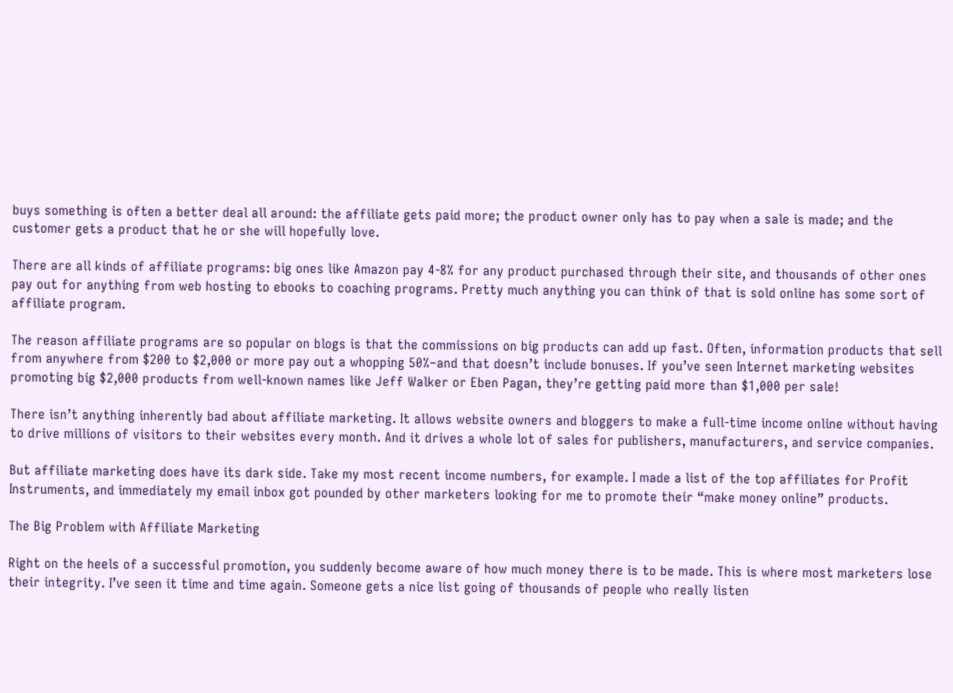buys something is often a better deal all around: the affiliate gets paid more; the product owner only has to pay when a sale is made; and the customer gets a product that he or she will hopefully love.

There are all kinds of affiliate programs: big ones like Amazon pay 4-8% for any product purchased through their site, and thousands of other ones pay out for anything from web hosting to ebooks to coaching programs. Pretty much anything you can think of that is sold online has some sort of affiliate program.

The reason affiliate programs are so popular on blogs is that the commissions on big products can add up fast. Often, information products that sell from anywhere from $200 to $2,000 or more pay out a whopping 50%–and that doesn’t include bonuses. If you’ve seen Internet marketing websites promoting big $2,000 products from well-known names like Jeff Walker or Eben Pagan, they’re getting paid more than $1,000 per sale!

There isn’t anything inherently bad about affiliate marketing. It allows website owners and bloggers to make a full-time income online without having to drive millions of visitors to their websites every month. And it drives a whole lot of sales for publishers, manufacturers, and service companies.

But affiliate marketing does have its dark side. Take my most recent income numbers, for example. I made a list of the top affiliates for Profit Instruments, and immediately my email inbox got pounded by other marketers looking for me to promote their “make money online” products.

The Big Problem with Affiliate Marketing

Right on the heels of a successful promotion, you suddenly become aware of how much money there is to be made. This is where most marketers lose their integrity. I’ve seen it time and time again. Someone gets a nice list going of thousands of people who really listen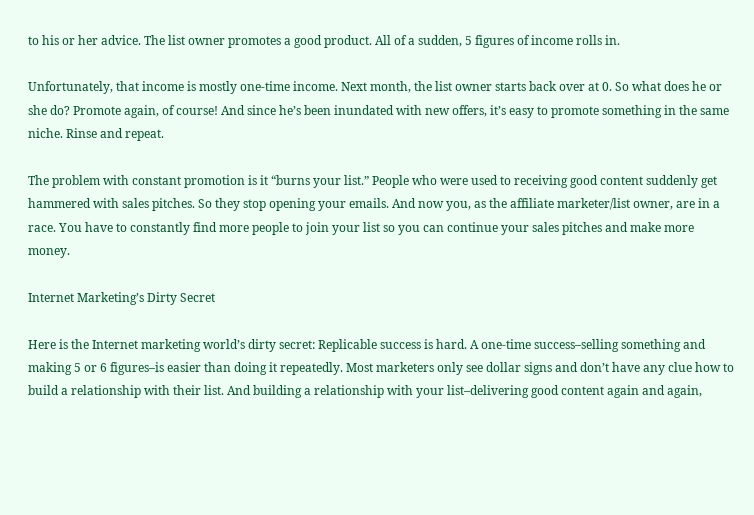to his or her advice. The list owner promotes a good product. All of a sudden, 5 figures of income rolls in.

Unfortunately, that income is mostly one-time income. Next month, the list owner starts back over at 0. So what does he or she do? Promote again, of course! And since he’s been inundated with new offers, it’s easy to promote something in the same niche. Rinse and repeat.

The problem with constant promotion is it “burns your list.” People who were used to receiving good content suddenly get hammered with sales pitches. So they stop opening your emails. And now you, as the affiliate marketer/list owner, are in a race. You have to constantly find more people to join your list so you can continue your sales pitches and make more money.

Internet Marketing’s Dirty Secret

Here is the Internet marketing world’s dirty secret: Replicable success is hard. A one-time success–selling something and making 5 or 6 figures–is easier than doing it repeatedly. Most marketers only see dollar signs and don’t have any clue how to build a relationship with their list. And building a relationship with your list–delivering good content again and again,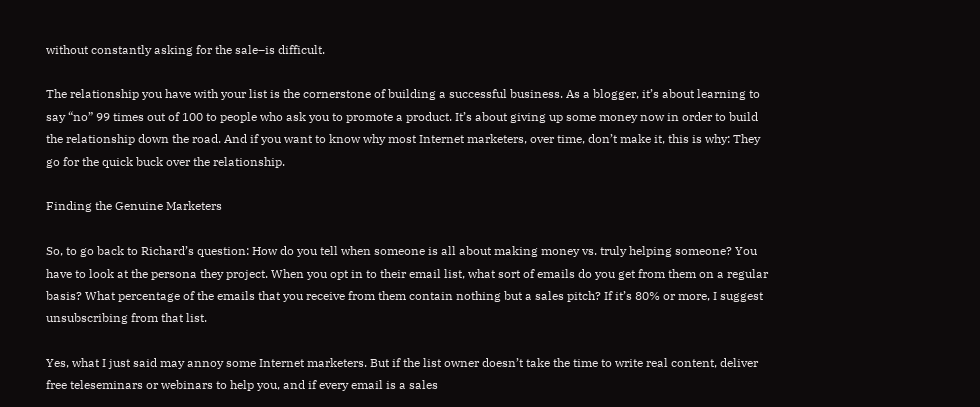without constantly asking for the sale–is difficult.

The relationship you have with your list is the cornerstone of building a successful business. As a blogger, it’s about learning to say “no” 99 times out of 100 to people who ask you to promote a product. It’s about giving up some money now in order to build the relationship down the road. And if you want to know why most Internet marketers, over time, don’t make it, this is why: They go for the quick buck over the relationship.

Finding the Genuine Marketers

So, to go back to Richard’s question: How do you tell when someone is all about making money vs. truly helping someone? You have to look at the persona they project. When you opt in to their email list, what sort of emails do you get from them on a regular basis? What percentage of the emails that you receive from them contain nothing but a sales pitch? If it’s 80% or more, I suggest unsubscribing from that list.

Yes, what I just said may annoy some Internet marketers. But if the list owner doesn’t take the time to write real content, deliver free teleseminars or webinars to help you, and if every email is a sales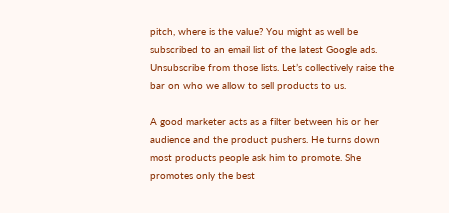pitch, where is the value? You might as well be subscribed to an email list of the latest Google ads. Unsubscribe from those lists. Let’s collectively raise the bar on who we allow to sell products to us.

A good marketer acts as a filter between his or her audience and the product pushers. He turns down most products people ask him to promote. She promotes only the best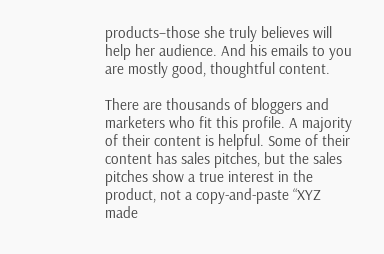products–those she truly believes will help her audience. And his emails to you are mostly good, thoughtful content.

There are thousands of bloggers and marketers who fit this profile. A majority of their content is helpful. Some of their content has sales pitches, but the sales pitches show a true interest in the product, not a copy-and-paste “XYZ made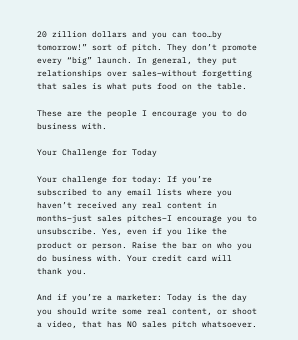20 zillion dollars and you can too…by tomorrow!” sort of pitch. They don’t promote every “big” launch. In general, they put relationships over sales–without forgetting that sales is what puts food on the table.

These are the people I encourage you to do business with.

Your Challenge for Today

Your challenge for today: If you’re subscribed to any email lists where you haven’t received any real content in months–just sales pitches–I encourage you to unsubscribe. Yes, even if you like the product or person. Raise the bar on who you do business with. Your credit card will thank you.

And if you’re a marketer: Today is the day you should write some real content, or shoot a video, that has NO sales pitch whatsoever.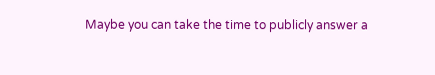Maybe you can take the time to publicly answer a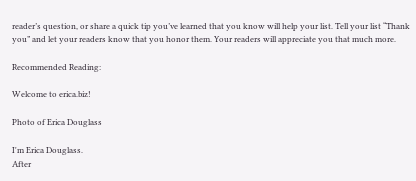reader’s question, or share a quick tip you’ve learned that you know will help your list. Tell your list “Thank you” and let your readers know that you honor them. Your readers will appreciate you that much more.

Recommended Reading:

Welcome to erica.biz!

Photo of Erica Douglass

I'm Erica Douglass.
After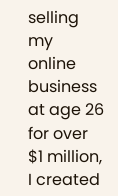selling my online business at age 26 for over $1 million, I created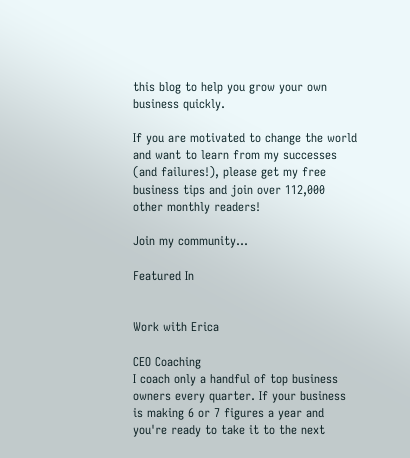this blog to help you grow your own business quickly.

If you are motivated to change the world and want to learn from my successes (and failures!), please get my free business tips and join over 112,000 other monthly readers!

Join my community…

Featured In


Work with Erica

CEO Coaching
I coach only a handful of top business owners every quarter. If your business is making 6 or 7 figures a year and you're ready to take it to the next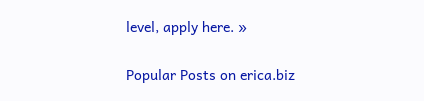level, apply here. »

Popular Posts on erica.biz